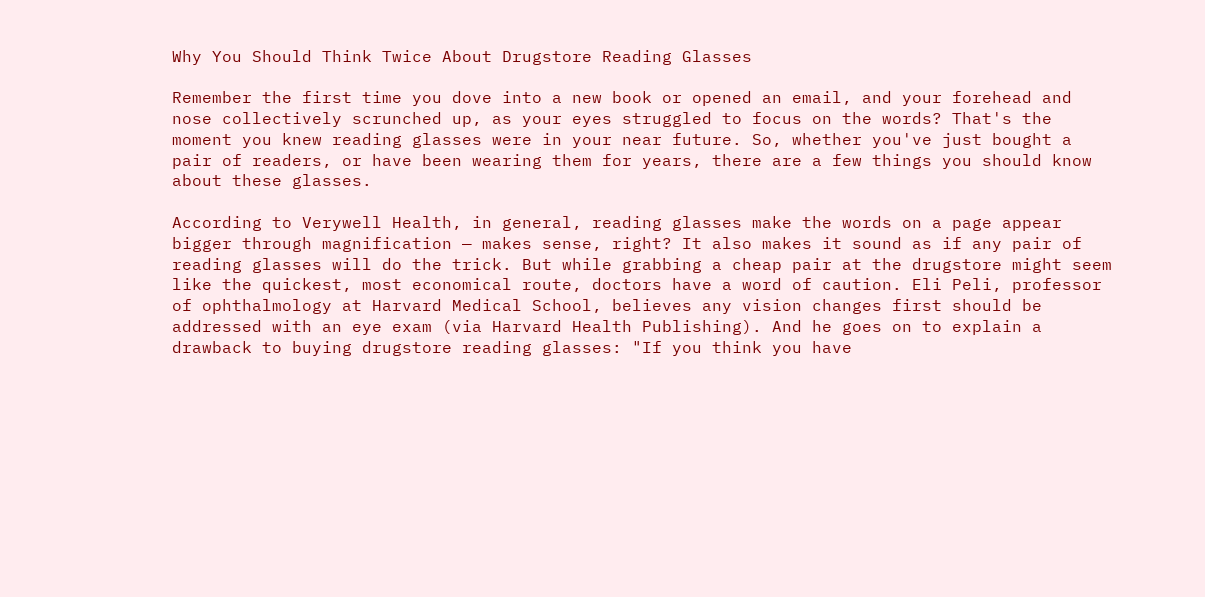Why You Should Think Twice About Drugstore Reading Glasses

Remember the first time you dove into a new book or opened an email, and your forehead and nose collectively scrunched up, as your eyes struggled to focus on the words? That's the moment you knew reading glasses were in your near future. So, whether you've just bought a pair of readers, or have been wearing them for years, there are a few things you should know about these glasses.

According to Verywell Health, in general, reading glasses make the words on a page appear bigger through magnification — makes sense, right? It also makes it sound as if any pair of reading glasses will do the trick. But while grabbing a cheap pair at the drugstore might seem like the quickest, most economical route, doctors have a word of caution. Eli Peli, professor of ophthalmology at Harvard Medical School, believes any vision changes first should be addressed with an eye exam (via Harvard Health Publishing). And he goes on to explain a drawback to buying drugstore reading glasses: "If you think you have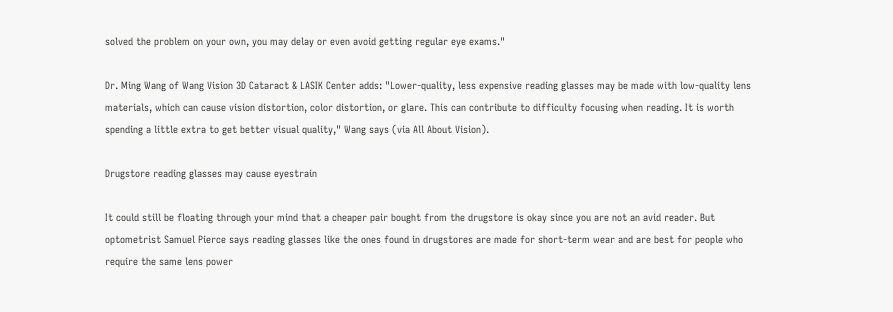solved the problem on your own, you may delay or even avoid getting regular eye exams."

Dr. Ming Wang of Wang Vision 3D Cataract & LASIK Center adds: "Lower-quality, less expensive reading glasses may be made with low-quality lens materials, which can cause vision distortion, color distortion, or glare. This can contribute to difficulty focusing when reading. It is worth spending a little extra to get better visual quality," Wang says (via All About Vision).

Drugstore reading glasses may cause eyestrain

It could still be floating through your mind that a cheaper pair bought from the drugstore is okay since you are not an avid reader. But optometrist Samuel Pierce says reading glasses like the ones found in drugstores are made for short-term wear and are best for people who require the same lens power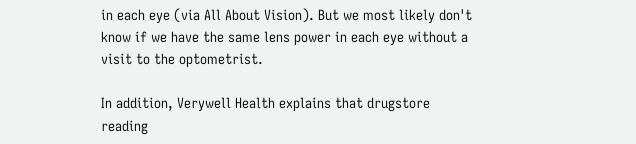in each eye (via All About Vision). But we most likely don't know if we have the same lens power in each eye without a visit to the optometrist.

In addition, Verywell Health explains that drugstore reading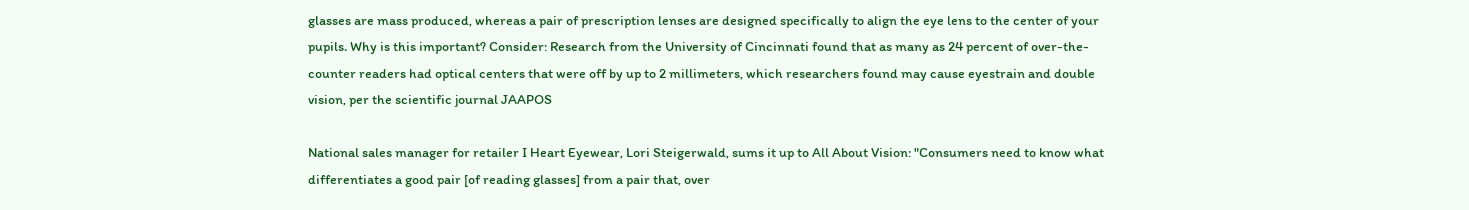glasses are mass produced, whereas a pair of prescription lenses are designed specifically to align the eye lens to the center of your pupils. Why is this important? Consider: Research from the University of Cincinnati found that as many as 24 percent of over-the-counter readers had optical centers that were off by up to 2 millimeters, which researchers found may cause eyestrain and double vision, per the scientific journal JAAPOS

National sales manager for retailer I Heart Eyewear, Lori Steigerwald, sums it up to All About Vision: "Consumers need to know what differentiates a good pair [of reading glasses] from a pair that, over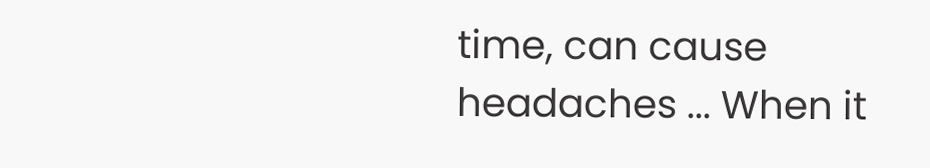time, can cause headaches ... When it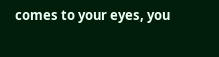comes to your eyes, you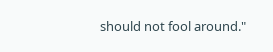should not fool around."